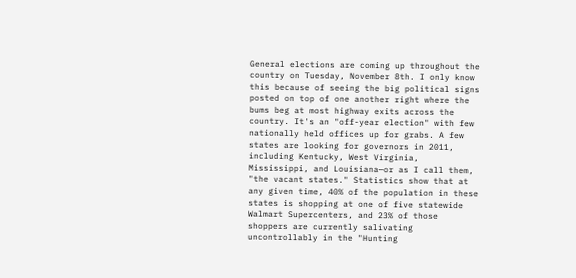General elections are coming up throughout the country on Tuesday, November 8th. I only know this because of seeing the big political signs posted on top of one another right where the bums beg at most highway exits across the country. It's an "off-year election" with few nationally held offices up for grabs. A few states are looking for governors in 2011, including Kentucky, West Virginia, Mississippi, and Louisiana—or as I call them, "the vacant states." Statistics show that at any given time, 40% of the population in these states is shopping at one of five statewide Walmart Supercenters, and 23% of those shoppers are currently salivating uncontrollably in the "Hunting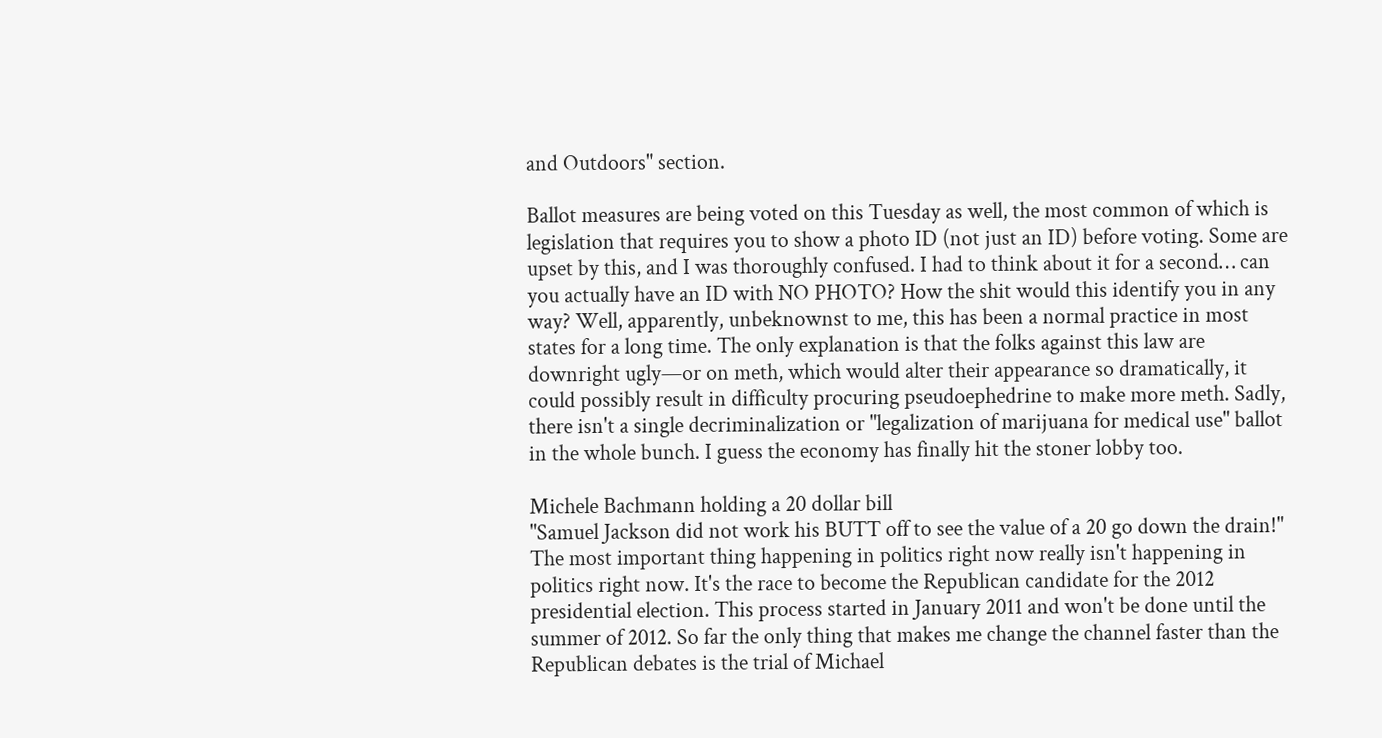and Outdoors" section.

Ballot measures are being voted on this Tuesday as well, the most common of which is legislation that requires you to show a photo ID (not just an ID) before voting. Some are upset by this, and I was thoroughly confused. I had to think about it for a second… can you actually have an ID with NO PHOTO? How the shit would this identify you in any way? Well, apparently, unbeknownst to me, this has been a normal practice in most states for a long time. The only explanation is that the folks against this law are downright ugly—or on meth, which would alter their appearance so dramatically, it could possibly result in difficulty procuring pseudoephedrine to make more meth. Sadly, there isn't a single decriminalization or "legalization of marijuana for medical use" ballot in the whole bunch. I guess the economy has finally hit the stoner lobby too.

Michele Bachmann holding a 20 dollar bill
"Samuel Jackson did not work his BUTT off to see the value of a 20 go down the drain!"
The most important thing happening in politics right now really isn't happening in politics right now. It's the race to become the Republican candidate for the 2012 presidential election. This process started in January 2011 and won't be done until the summer of 2012. So far the only thing that makes me change the channel faster than the Republican debates is the trial of Michael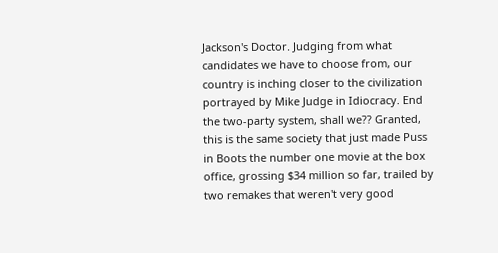Jackson's Doctor. Judging from what candidates we have to choose from, our country is inching closer to the civilization portrayed by Mike Judge in Idiocracy. End the two-party system, shall we?? Granted, this is the same society that just made Puss in Boots the number one movie at the box office, grossing $34 million so far, trailed by two remakes that weren't very good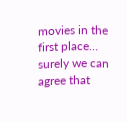movies in the first place… surely we can agree that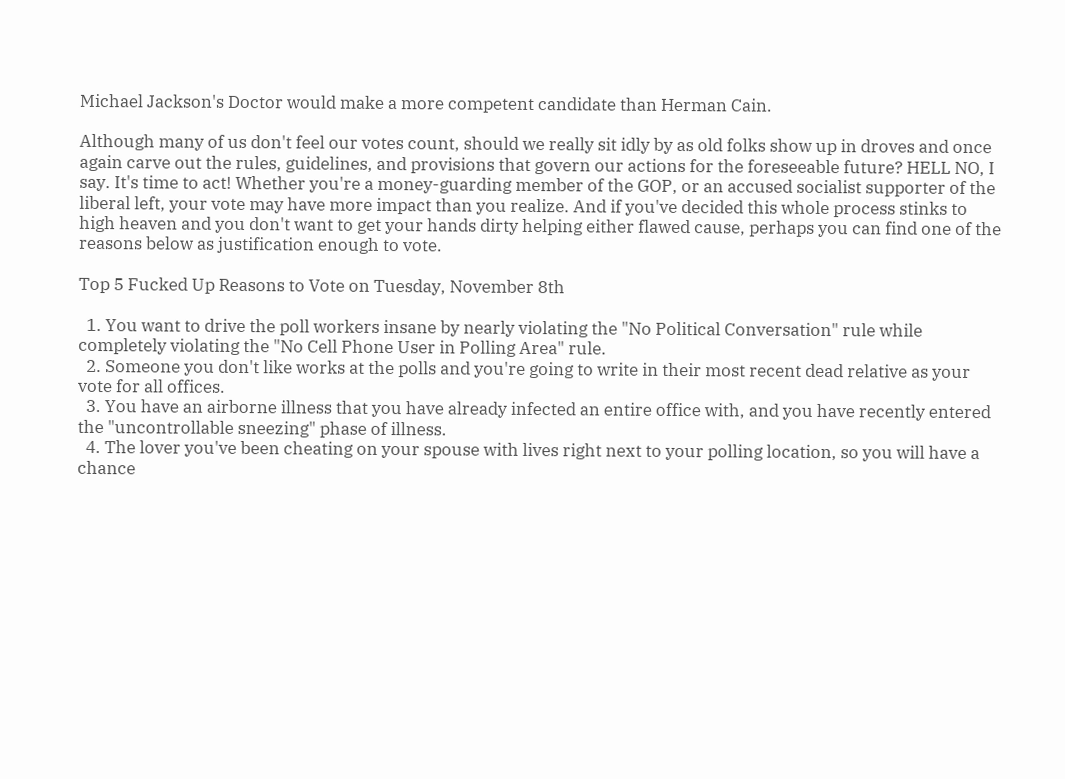Michael Jackson's Doctor would make a more competent candidate than Herman Cain.

Although many of us don't feel our votes count, should we really sit idly by as old folks show up in droves and once again carve out the rules, guidelines, and provisions that govern our actions for the foreseeable future? HELL NO, I say. It's time to act! Whether you're a money-guarding member of the GOP, or an accused socialist supporter of the liberal left, your vote may have more impact than you realize. And if you've decided this whole process stinks to high heaven and you don't want to get your hands dirty helping either flawed cause, perhaps you can find one of the reasons below as justification enough to vote.

Top 5 Fucked Up Reasons to Vote on Tuesday, November 8th

  1. You want to drive the poll workers insane by nearly violating the "No Political Conversation" rule while completely violating the "No Cell Phone User in Polling Area" rule.
  2. Someone you don't like works at the polls and you're going to write in their most recent dead relative as your vote for all offices.
  3. You have an airborne illness that you have already infected an entire office with, and you have recently entered the "uncontrollable sneezing" phase of illness.
  4. The lover you've been cheating on your spouse with lives right next to your polling location, so you will have a chance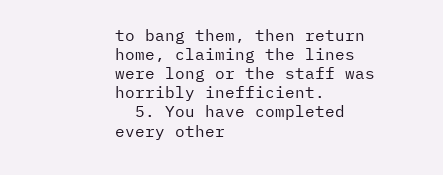to bang them, then return home, claiming the lines were long or the staff was horribly inefficient.
  5. You have completed every other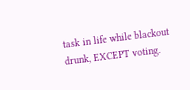task in life while blackout drunk, EXCEPT voting.